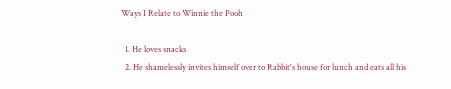Ways I Relate to Winnie the Pooh

  1. He loves snacks
  2. He shamelessly invites himself over to Rabbit's house for lunch and eats all his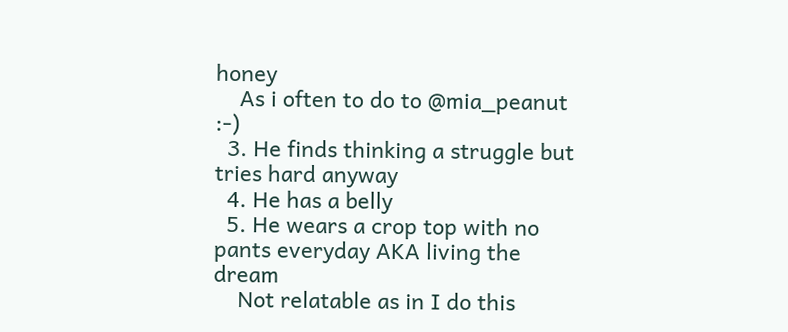honey
    As i often to do to @mia_peanut :-)
  3. He finds thinking a struggle but tries hard anyway
  4. He has a belly
  5. He wears a crop top with no pants everyday AKA living the dream
    Not relatable as in I do this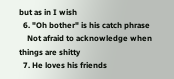but as in I wish
  6. "Oh bother" is his catch phrase
    Not afraid to acknowledge when things are shitty
  7. He loves his friends